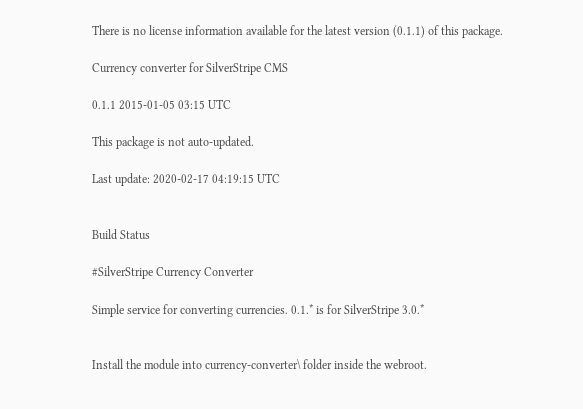There is no license information available for the latest version (0.1.1) of this package.

Currency converter for SilverStripe CMS

0.1.1 2015-01-05 03:15 UTC

This package is not auto-updated.

Last update: 2020-02-17 04:19:15 UTC


Build Status

#SilverStripe Currency Converter

Simple service for converting currencies. 0.1.* is for SilverStripe 3.0.*


Install the module into currency-converter\ folder inside the webroot.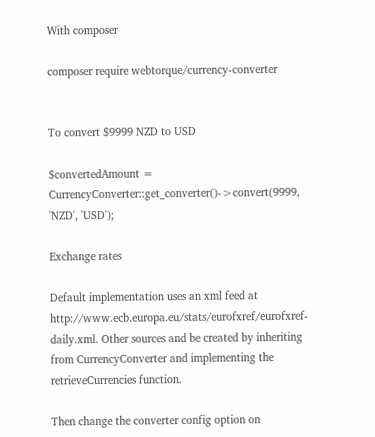With composer

composer require webtorque/currency-converter


To convert $9999 NZD to USD

$convertedAmount = CurrencyConverter::get_converter()->convert(9999, 'NZD', 'USD');

Exchange rates

Default implementation uses an xml feed at http://www.ecb.europa.eu/stats/eurofxref/eurofxref-daily.xml. Other sources and be created by inheriting from CurrencyConverter and implementing the retrieveCurrencies function.

Then change the converter config option on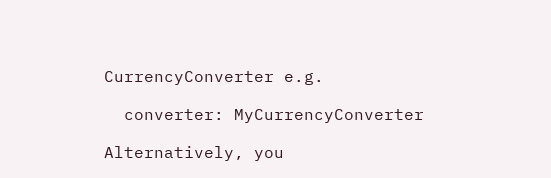CurrencyConverter e.g.

  converter: MyCurrencyConverter

Alternatively, you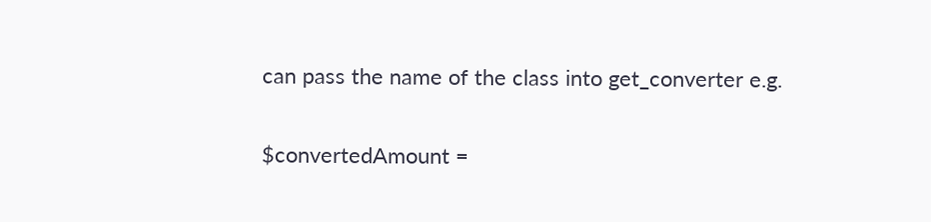can pass the name of the class into get_converter e.g.

$convertedAmount =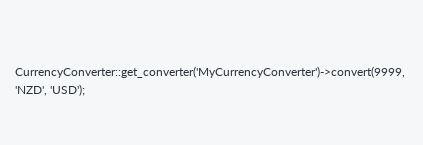CurrencyConverter::get_converter('MyCurrencyConverter')->convert(9999, 'NZD', 'USD');